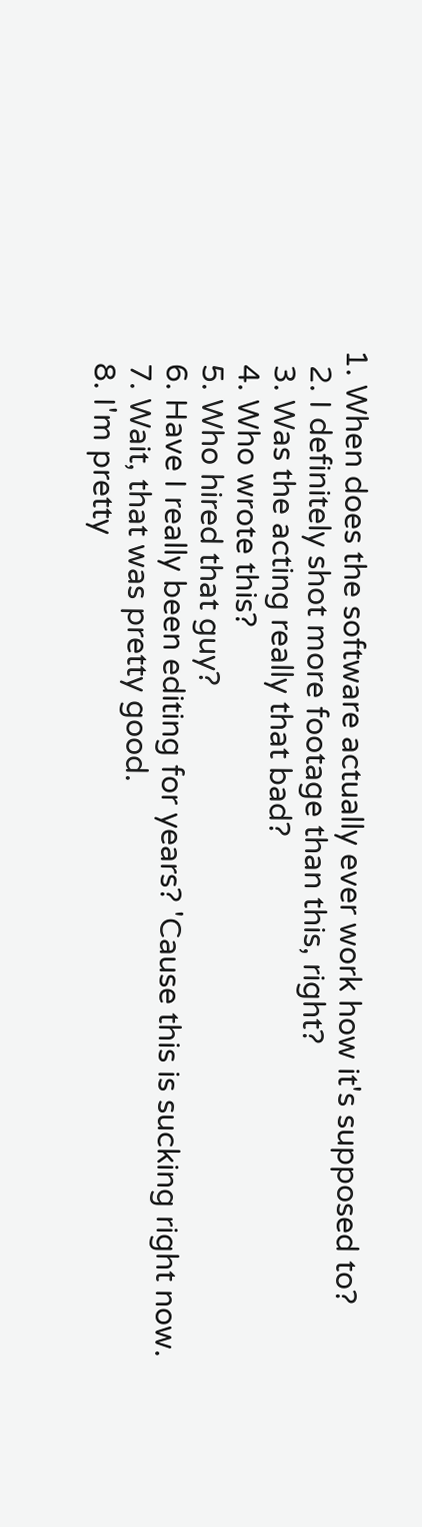1. When does the software actually ever work how it's supposed to?
  2. I definitely shot more footage than this, right?
  3. Was the acting really that bad?
  4. Who wrote this?
  5. Who hired that guy?
  6. Have I really been editing for years? 'Cause this is sucking right now.
  7. Wait, that was pretty good.
  8. I'm pretty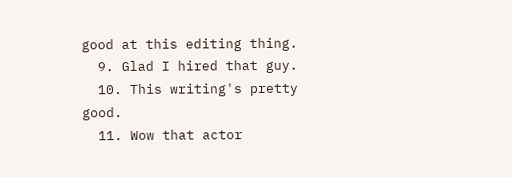good at this editing thing.
  9. Glad I hired that guy.
  10. This writing's pretty good.
  11. Wow that actor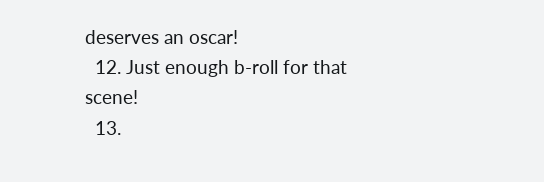deserves an oscar!
  12. Just enough b-roll for that scene!
  13.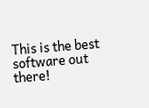This is the best software out there!